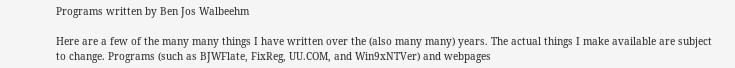Programs written by Ben Jos Walbeehm

Here are a few of the many many things I have written over the (also many many) years. The actual things I make available are subject to change. Programs (such as BJWFlate, FixReg, UU.COM, and Win9xNTVer) and webpages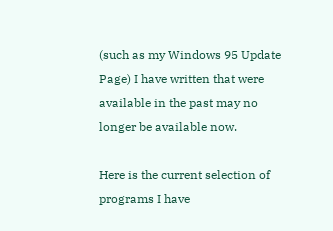(such as my Windows 95 Update Page) I have written that were available in the past may no longer be available now.

Here is the current selection of programs I have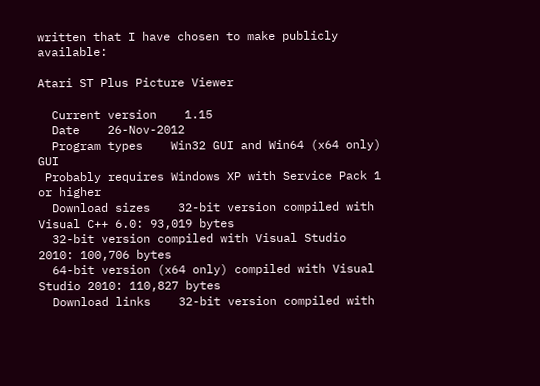written that I have chosen to make publicly available:

Atari ST Plus Picture Viewer

  Current version    1.15
  Date    26-Nov-2012
  Program types    Win32 GUI and Win64 (x64 only) GUI
 Probably requires Windows XP with Service Pack 1 or higher
  Download sizes    32-bit version compiled with Visual C++ 6.0: 93,019 bytes
  32-bit version compiled with Visual Studio 2010: 100,706 bytes
  64-bit version (x64 only) compiled with Visual Studio 2010: 110,827 bytes
  Download links    32-bit version compiled with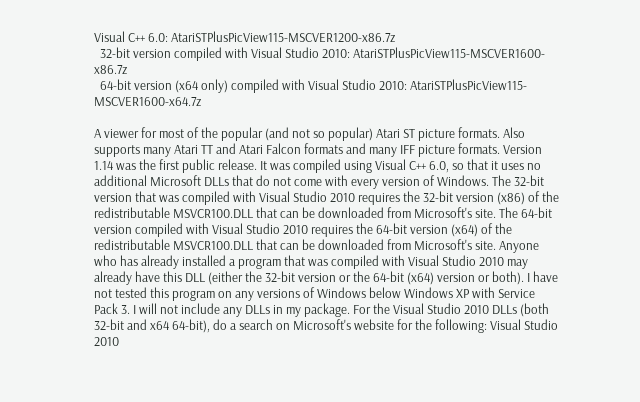Visual C++ 6.0: AtariSTPlusPicView115-MSCVER1200-x86.7z
  32-bit version compiled with Visual Studio 2010: AtariSTPlusPicView115-MSCVER1600-x86.7z
  64-bit version (x64 only) compiled with Visual Studio 2010: AtariSTPlusPicView115-MSCVER1600-x64.7z

A viewer for most of the popular (and not so popular) Atari ST picture formats. Also supports many Atari TT and Atari Falcon formats and many IFF picture formats. Version 1.14 was the first public release. It was compiled using Visual C++ 6.0, so that it uses no additional Microsoft DLLs that do not come with every version of Windows. The 32-bit version that was compiled with Visual Studio 2010 requires the 32-bit version (x86) of the redistributable MSVCR100.DLL that can be downloaded from Microsoft's site. The 64-bit version compiled with Visual Studio 2010 requires the 64-bit version (x64) of the redistributable MSVCR100.DLL that can be downloaded from Microsoft's site. Anyone who has already installed a program that was compiled with Visual Studio 2010 may already have this DLL (either the 32-bit version or the 64-bit (x64) version or both). I have not tested this program on any versions of Windows below Windows XP with Service Pack 3. I will not include any DLLs in my package. For the Visual Studio 2010 DLLs (both 32-bit and x64 64-bit), do a search on Microsoft's website for the following: Visual Studio 2010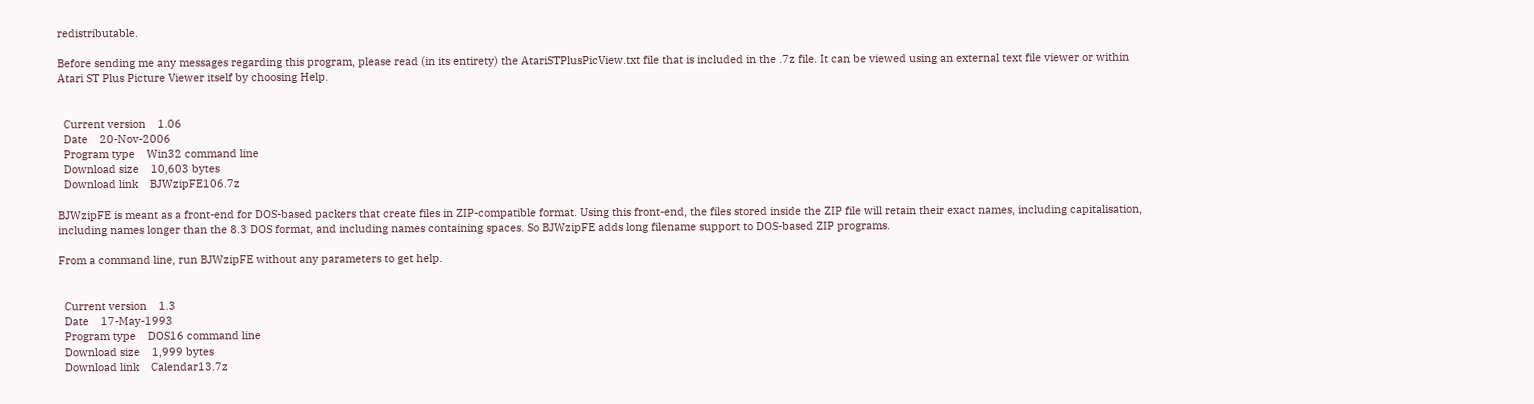redistributable.

Before sending me any messages regarding this program, please read (in its entirety) the AtariSTPlusPicView.txt file that is included in the .7z file. It can be viewed using an external text file viewer or within Atari ST Plus Picture Viewer itself by choosing Help.


  Current version    1.06
  Date    20-Nov-2006
  Program type    Win32 command line
  Download size    10,603 bytes
  Download link    BJWzipFE106.7z

BJWzipFE is meant as a front-end for DOS-based packers that create files in ZIP-compatible format. Using this front-end, the files stored inside the ZIP file will retain their exact names, including capitalisation, including names longer than the 8.3 DOS format, and including names containing spaces. So BJWzipFE adds long filename support to DOS-based ZIP programs.

From a command line, run BJWzipFE without any parameters to get help.


  Current version    1.3
  Date    17-May-1993
  Program type    DOS16 command line
  Download size    1,999 bytes
  Download link    Calendar13.7z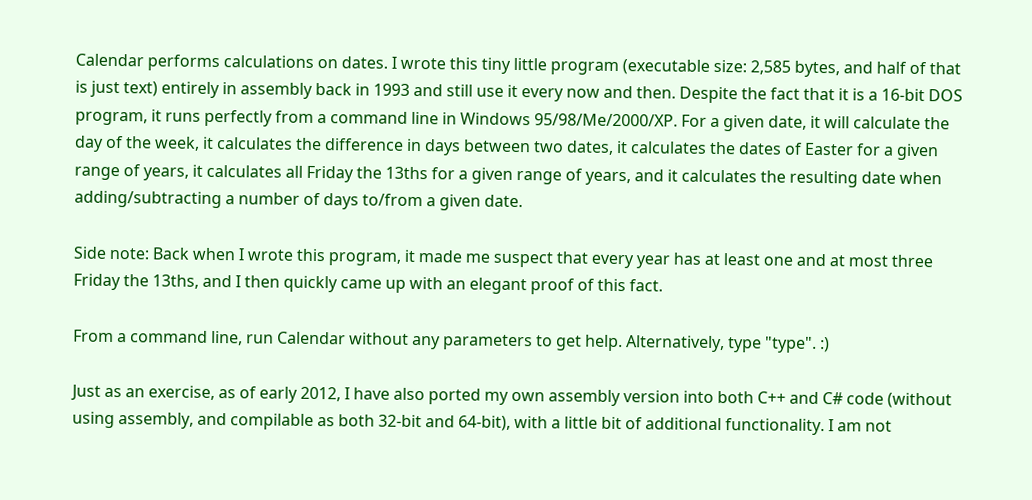Calendar performs calculations on dates. I wrote this tiny little program (executable size: 2,585 bytes, and half of that is just text) entirely in assembly back in 1993 and still use it every now and then. Despite the fact that it is a 16-bit DOS program, it runs perfectly from a command line in Windows 95/98/Me/2000/XP. For a given date, it will calculate the day of the week, it calculates the difference in days between two dates, it calculates the dates of Easter for a given range of years, it calculates all Friday the 13ths for a given range of years, and it calculates the resulting date when adding/subtracting a number of days to/from a given date.

Side note: Back when I wrote this program, it made me suspect that every year has at least one and at most three Friday the 13ths, and I then quickly came up with an elegant proof of this fact.

From a command line, run Calendar without any parameters to get help. Alternatively, type "type". :)

Just as an exercise, as of early 2012, I have also ported my own assembly version into both C++ and C# code (without using assembly, and compilable as both 32-bit and 64-bit), with a little bit of additional functionality. I am not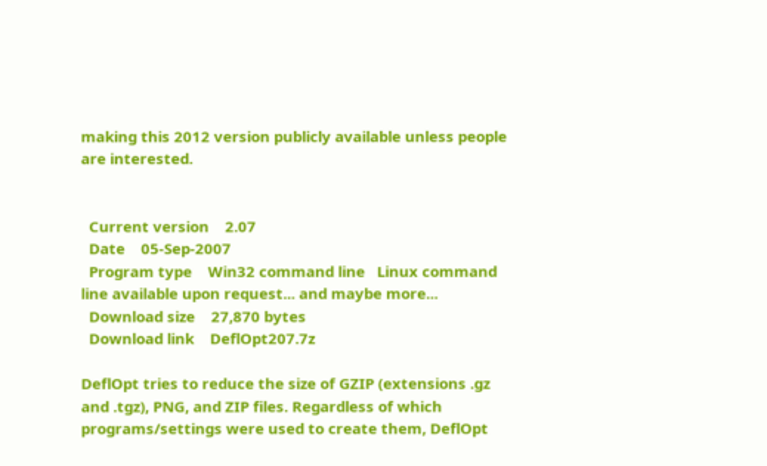making this 2012 version publicly available unless people are interested.


  Current version    2.07
  Date    05-Sep-2007
  Program type    Win32 command line   Linux command line available upon request... and maybe more...
  Download size    27,870 bytes
  Download link    DeflOpt207.7z

DeflOpt tries to reduce the size of GZIP (extensions .gz and .tgz), PNG, and ZIP files. Regardless of which programs/settings were used to create them, DeflOpt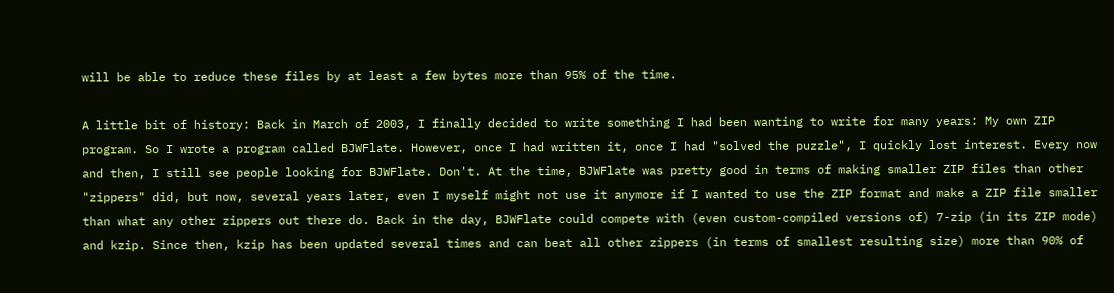will be able to reduce these files by at least a few bytes more than 95% of the time.

A little bit of history: Back in March of 2003, I finally decided to write something I had been wanting to write for many years: My own ZIP program. So I wrote a program called BJWFlate. However, once I had written it, once I had "solved the puzzle", I quickly lost interest. Every now and then, I still see people looking for BJWFlate. Don't. At the time, BJWFlate was pretty good in terms of making smaller ZIP files than other "zippers" did, but now, several years later, even I myself might not use it anymore if I wanted to use the ZIP format and make a ZIP file smaller than what any other zippers out there do. Back in the day, BJWFlate could compete with (even custom-compiled versions of) 7-zip (in its ZIP mode) and kzip. Since then, kzip has been updated several times and can beat all other zippers (in terms of smallest resulting size) more than 90% of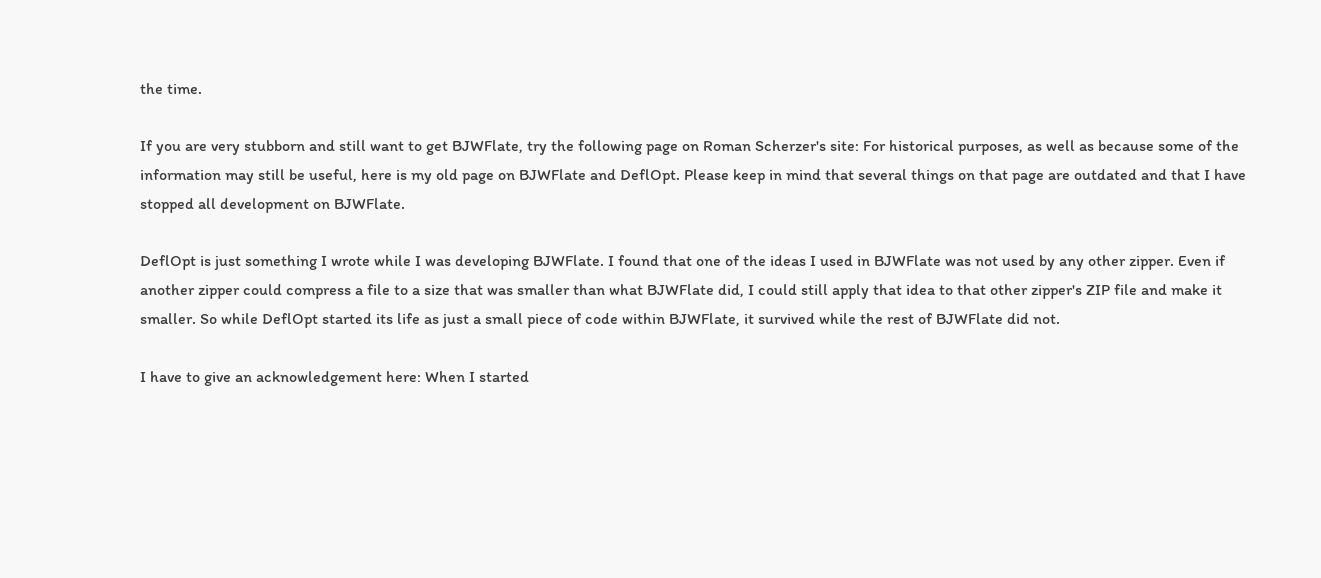the time.

If you are very stubborn and still want to get BJWFlate, try the following page on Roman Scherzer's site: For historical purposes, as well as because some of the information may still be useful, here is my old page on BJWFlate and DeflOpt. Please keep in mind that several things on that page are outdated and that I have stopped all development on BJWFlate.

DeflOpt is just something I wrote while I was developing BJWFlate. I found that one of the ideas I used in BJWFlate was not used by any other zipper. Even if another zipper could compress a file to a size that was smaller than what BJWFlate did, I could still apply that idea to that other zipper's ZIP file and make it smaller. So while DeflOpt started its life as just a small piece of code within BJWFlate, it survived while the rest of BJWFlate did not.

I have to give an acknowledgement here: When I started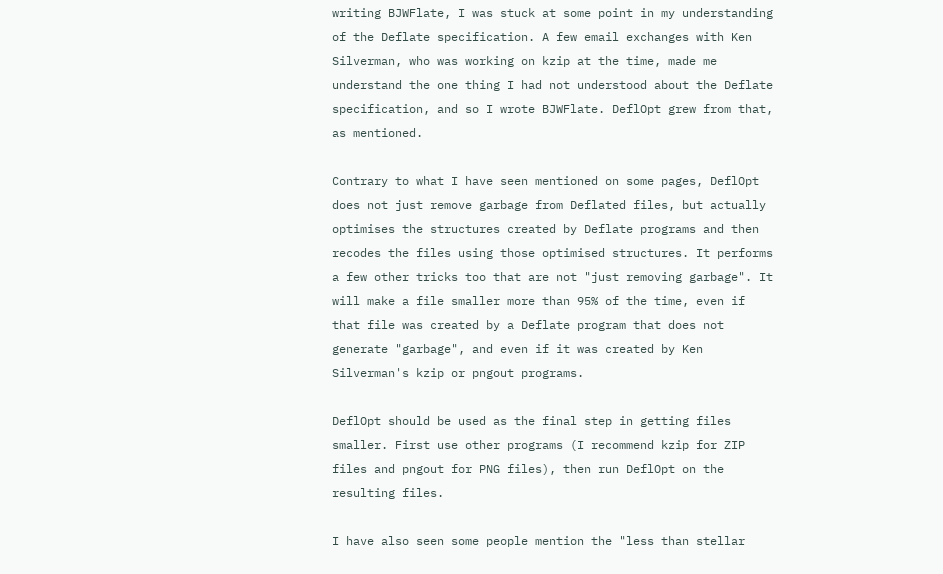writing BJWFlate, I was stuck at some point in my understanding of the Deflate specification. A few email exchanges with Ken Silverman, who was working on kzip at the time, made me understand the one thing I had not understood about the Deflate specification, and so I wrote BJWFlate. DeflOpt grew from that, as mentioned.

Contrary to what I have seen mentioned on some pages, DeflOpt does not just remove garbage from Deflated files, but actually optimises the structures created by Deflate programs and then recodes the files using those optimised structures. It performs a few other tricks too that are not "just removing garbage". It will make a file smaller more than 95% of the time, even if that file was created by a Deflate program that does not generate "garbage", and even if it was created by Ken Silverman's kzip or pngout programs.

DeflOpt should be used as the final step in getting files smaller. First use other programs (I recommend kzip for ZIP files and pngout for PNG files), then run DeflOpt on the resulting files.

I have also seen some people mention the "less than stellar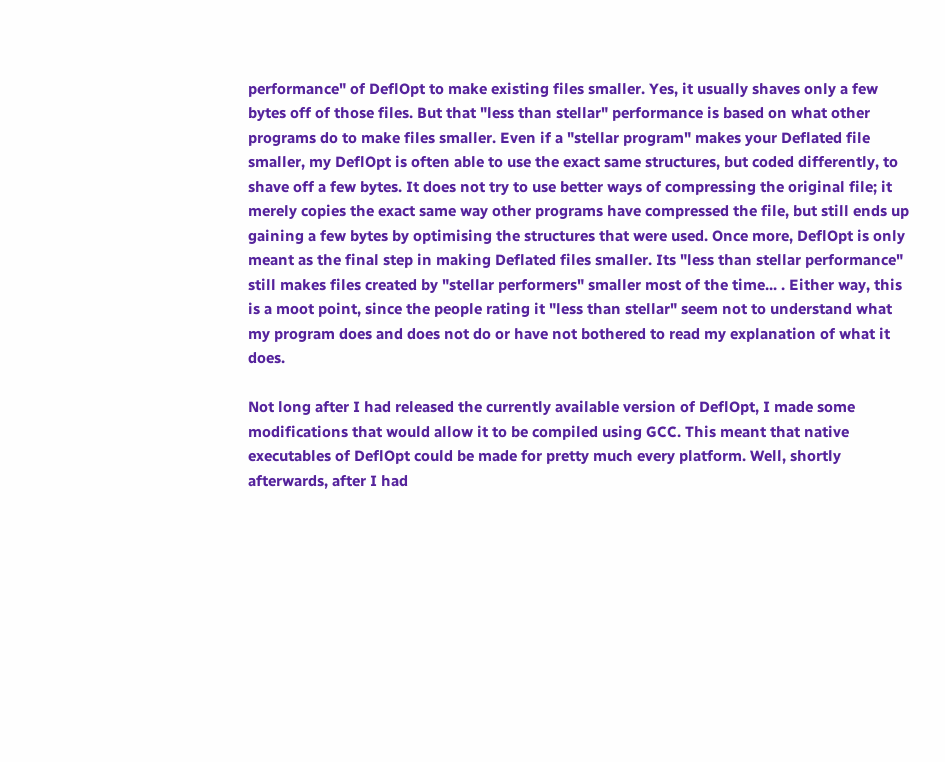performance" of DeflOpt to make existing files smaller. Yes, it usually shaves only a few bytes off of those files. But that "less than stellar" performance is based on what other programs do to make files smaller. Even if a "stellar program" makes your Deflated file smaller, my DeflOpt is often able to use the exact same structures, but coded differently, to shave off a few bytes. It does not try to use better ways of compressing the original file; it merely copies the exact same way other programs have compressed the file, but still ends up gaining a few bytes by optimising the structures that were used. Once more, DeflOpt is only meant as the final step in making Deflated files smaller. Its "less than stellar performance" still makes files created by "stellar performers" smaller most of the time... . Either way, this is a moot point, since the people rating it "less than stellar" seem not to understand what my program does and does not do or have not bothered to read my explanation of what it does.

Not long after I had released the currently available version of DeflOpt, I made some modifications that would allow it to be compiled using GCC. This meant that native executables of DeflOpt could be made for pretty much every platform. Well, shortly afterwards, after I had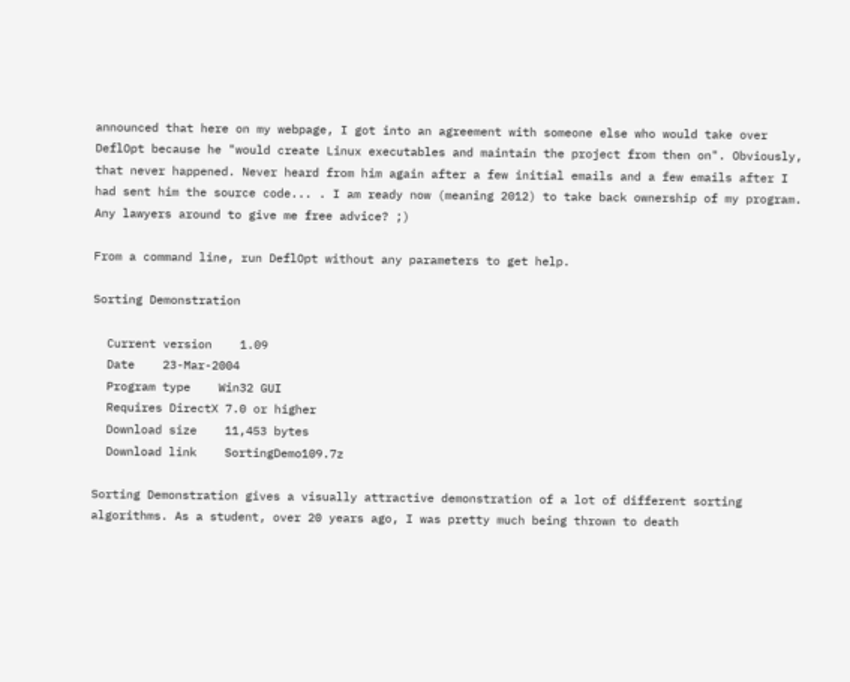announced that here on my webpage, I got into an agreement with someone else who would take over DeflOpt because he "would create Linux executables and maintain the project from then on". Obviously, that never happened. Never heard from him again after a few initial emails and a few emails after I had sent him the source code... . I am ready now (meaning 2012) to take back ownership of my program. Any lawyers around to give me free advice? ;)

From a command line, run DeflOpt without any parameters to get help.

Sorting Demonstration

  Current version    1.09
  Date    23-Mar-2004
  Program type    Win32 GUI
  Requires DirectX 7.0 or higher
  Download size    11,453 bytes
  Download link    SortingDemo109.7z

Sorting Demonstration gives a visually attractive demonstration of a lot of different sorting algorithms. As a student, over 20 years ago, I was pretty much being thrown to death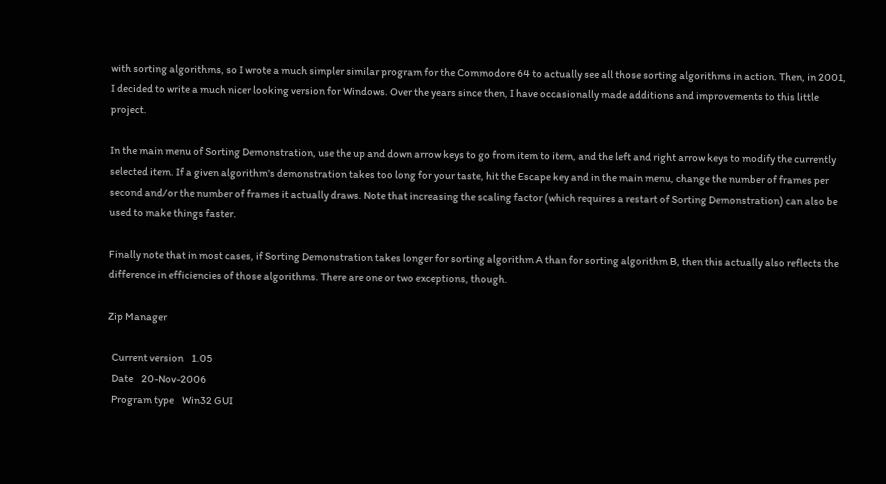with sorting algorithms, so I wrote a much simpler similar program for the Commodore 64 to actually see all those sorting algorithms in action. Then, in 2001, I decided to write a much nicer looking version for Windows. Over the years since then, I have occasionally made additions and improvements to this little project.

In the main menu of Sorting Demonstration, use the up and down arrow keys to go from item to item, and the left and right arrow keys to modify the currently selected item. If a given algorithm's demonstration takes too long for your taste, hit the Escape key and in the main menu, change the number of frames per second and/or the number of frames it actually draws. Note that increasing the scaling factor (which requires a restart of Sorting Demonstration) can also be used to make things faster.

Finally note that in most cases, if Sorting Demonstration takes longer for sorting algorithm A than for sorting algorithm B, then this actually also reflects the difference in efficiencies of those algorithms. There are one or two exceptions, though.

Zip Manager

  Current version    1.05
  Date    20-Nov-2006
  Program type    Win32 GUI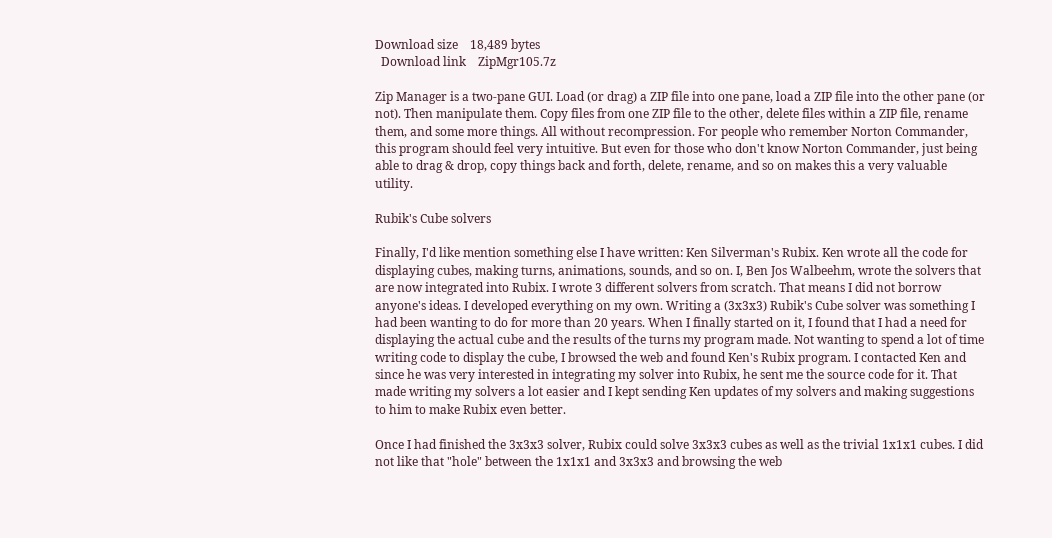Download size    18,489 bytes
  Download link    ZipMgr105.7z

Zip Manager is a two-pane GUI. Load (or drag) a ZIP file into one pane, load a ZIP file into the other pane (or not). Then manipulate them. Copy files from one ZIP file to the other, delete files within a ZIP file, rename them, and some more things. All without recompression. For people who remember Norton Commander, this program should feel very intuitive. But even for those who don't know Norton Commander, just being able to drag & drop, copy things back and forth, delete, rename, and so on makes this a very valuable utility.

Rubik's Cube solvers

Finally, I'd like mention something else I have written: Ken Silverman's Rubix. Ken wrote all the code for displaying cubes, making turns, animations, sounds, and so on. I, Ben Jos Walbeehm, wrote the solvers that are now integrated into Rubix. I wrote 3 different solvers from scratch. That means I did not borrow anyone's ideas. I developed everything on my own. Writing a (3x3x3) Rubik's Cube solver was something I had been wanting to do for more than 20 years. When I finally started on it, I found that I had a need for displaying the actual cube and the results of the turns my program made. Not wanting to spend a lot of time writing code to display the cube, I browsed the web and found Ken's Rubix program. I contacted Ken and since he was very interested in integrating my solver into Rubix, he sent me the source code for it. That made writing my solvers a lot easier and I kept sending Ken updates of my solvers and making suggestions to him to make Rubix even better.

Once I had finished the 3x3x3 solver, Rubix could solve 3x3x3 cubes as well as the trivial 1x1x1 cubes. I did not like that "hole" between the 1x1x1 and 3x3x3 and browsing the web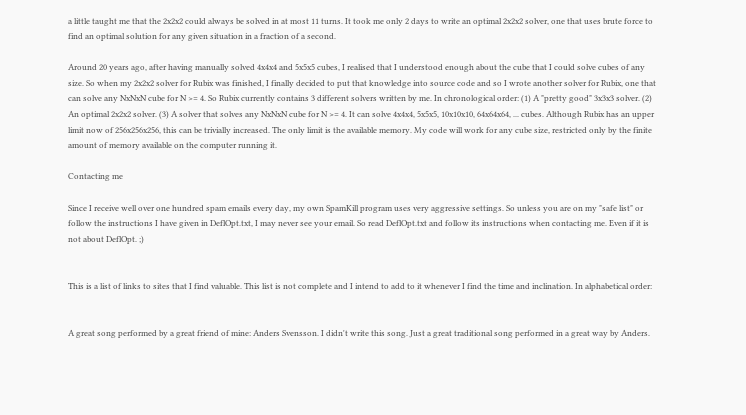a little taught me that the 2x2x2 could always be solved in at most 11 turns. It took me only 2 days to write an optimal 2x2x2 solver, one that uses brute force to find an optimal solution for any given situation in a fraction of a second.

Around 20 years ago, after having manually solved 4x4x4 and 5x5x5 cubes, I realised that I understood enough about the cube that I could solve cubes of any size. So when my 2x2x2 solver for Rubix was finished, I finally decided to put that knowledge into source code and so I wrote another solver for Rubix, one that can solve any NxNxN cube for N >= 4. So Rubix currently contains 3 different solvers written by me. In chronological order: (1) A "pretty good" 3x3x3 solver. (2) An optimal 2x2x2 solver. (3) A solver that solves any NxNxN cube for N >= 4. It can solve 4x4x4, 5x5x5, 10x10x10, 64x64x64, ... cubes. Although Rubix has an upper limit now of 256x256x256, this can be trivially increased. The only limit is the available memory. My code will work for any cube size, restricted only by the finite amount of memory available on the computer running it.

Contacting me

Since I receive well over one hundred spam emails every day, my own SpamKill program uses very aggressive settings. So unless you are on my "safe list" or follow the instructions I have given in DeflOpt.txt, I may never see your email. So read DeflOpt.txt and follow its instructions when contacting me. Even if it is not about DeflOpt. ;)


This is a list of links to sites that I find valuable. This list is not complete and I intend to add to it whenever I find the time and inclination. In alphabetical order:


A great song performed by a great friend of mine: Anders Svensson. I didn't write this song. Just a great traditional song performed in a great way by Anders.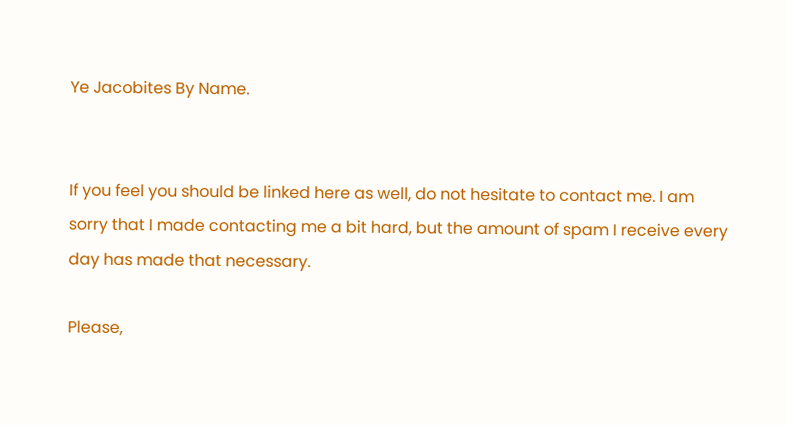Ye Jacobites By Name.


If you feel you should be linked here as well, do not hesitate to contact me. I am sorry that I made contacting me a bit hard, but the amount of spam I receive every day has made that necessary.

Please,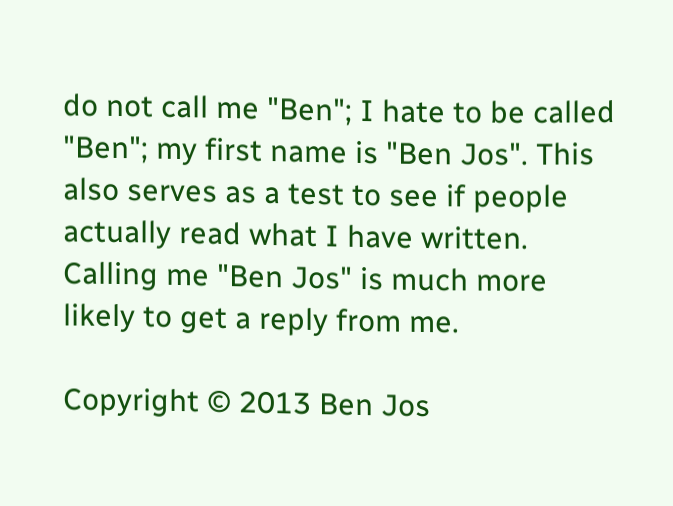do not call me "Ben"; I hate to be called "Ben"; my first name is "Ben Jos". This also serves as a test to see if people actually read what I have written. Calling me "Ben Jos" is much more likely to get a reply from me.

Copyright © 2013 Ben Jos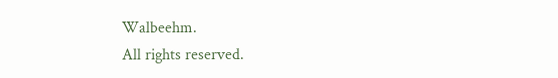Walbeehm.
All rights reserved.